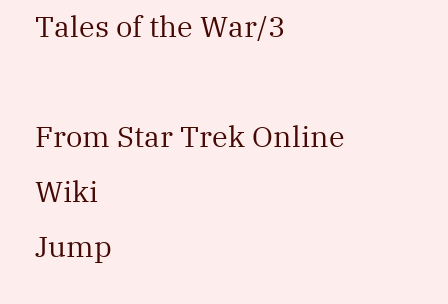Tales of the War/3

From Star Trek Online Wiki
Jump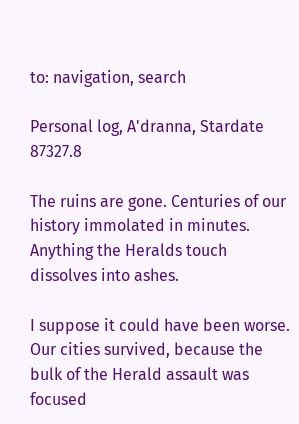to: navigation, search

Personal log, A'dranna, Stardate 87327.8

The ruins are gone. Centuries of our history immolated in minutes. Anything the Heralds touch dissolves into ashes.

I suppose it could have been worse. Our cities survived, because the bulk of the Herald assault was focused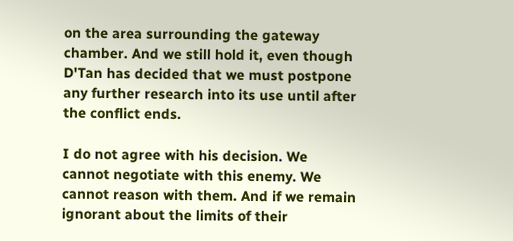on the area surrounding the gateway chamber. And we still hold it, even though D'Tan has decided that we must postpone any further research into its use until after the conflict ends.

I do not agree with his decision. We cannot negotiate with this enemy. We cannot reason with them. And if we remain ignorant about the limits of their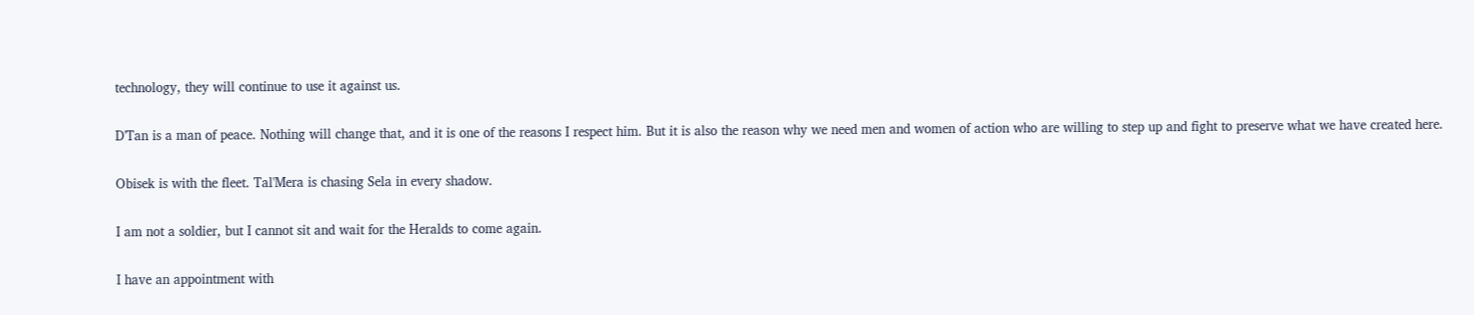technology, they will continue to use it against us.

D'Tan is a man of peace. Nothing will change that, and it is one of the reasons I respect him. But it is also the reason why we need men and women of action who are willing to step up and fight to preserve what we have created here.

Obisek is with the fleet. Tal'Mera is chasing Sela in every shadow.

I am not a soldier, but I cannot sit and wait for the Heralds to come again.

I have an appointment with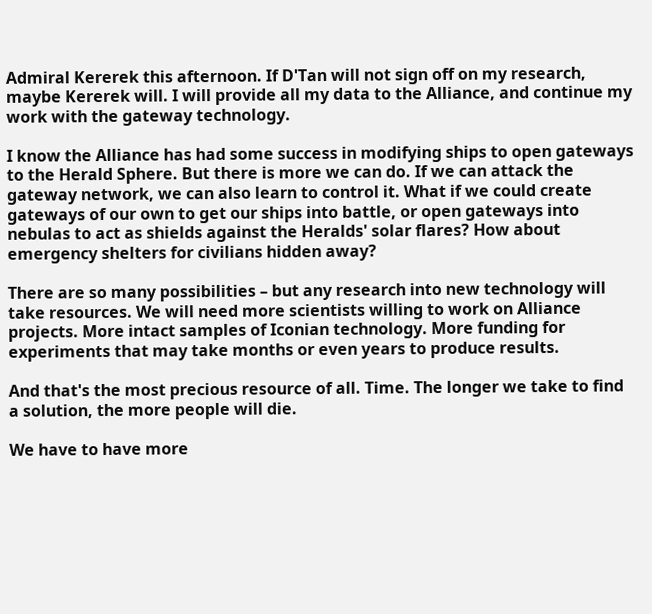Admiral Kererek this afternoon. If D'Tan will not sign off on my research, maybe Kererek will. I will provide all my data to the Alliance, and continue my work with the gateway technology.

I know the Alliance has had some success in modifying ships to open gateways to the Herald Sphere. But there is more we can do. If we can attack the gateway network, we can also learn to control it. What if we could create gateways of our own to get our ships into battle, or open gateways into nebulas to act as shields against the Heralds' solar flares? How about emergency shelters for civilians hidden away?

There are so many possibilities – but any research into new technology will take resources. We will need more scientists willing to work on Alliance projects. More intact samples of Iconian technology. More funding for experiments that may take months or even years to produce results.

And that's the most precious resource of all. Time. The longer we take to find a solution, the more people will die.

We have to have more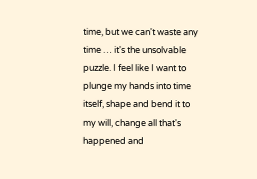time, but we can't waste any time … it's the unsolvable puzzle. I feel like I want to plunge my hands into time itself, shape and bend it to my will, change all that's happened and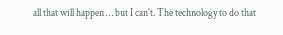all that will happen … but I can't. The technology to do that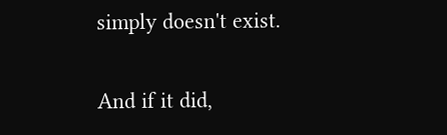simply doesn't exist.

And if it did,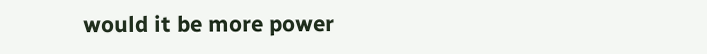would it be more power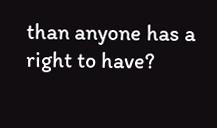than anyone has a right to have?